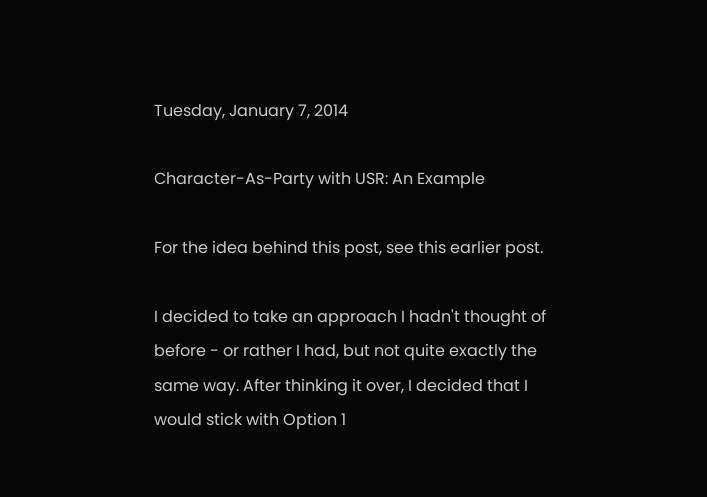Tuesday, January 7, 2014

Character-As-Party with USR: An Example

For the idea behind this post, see this earlier post.

I decided to take an approach I hadn't thought of before - or rather I had, but not quite exactly the same way. After thinking it over, I decided that I would stick with Option 1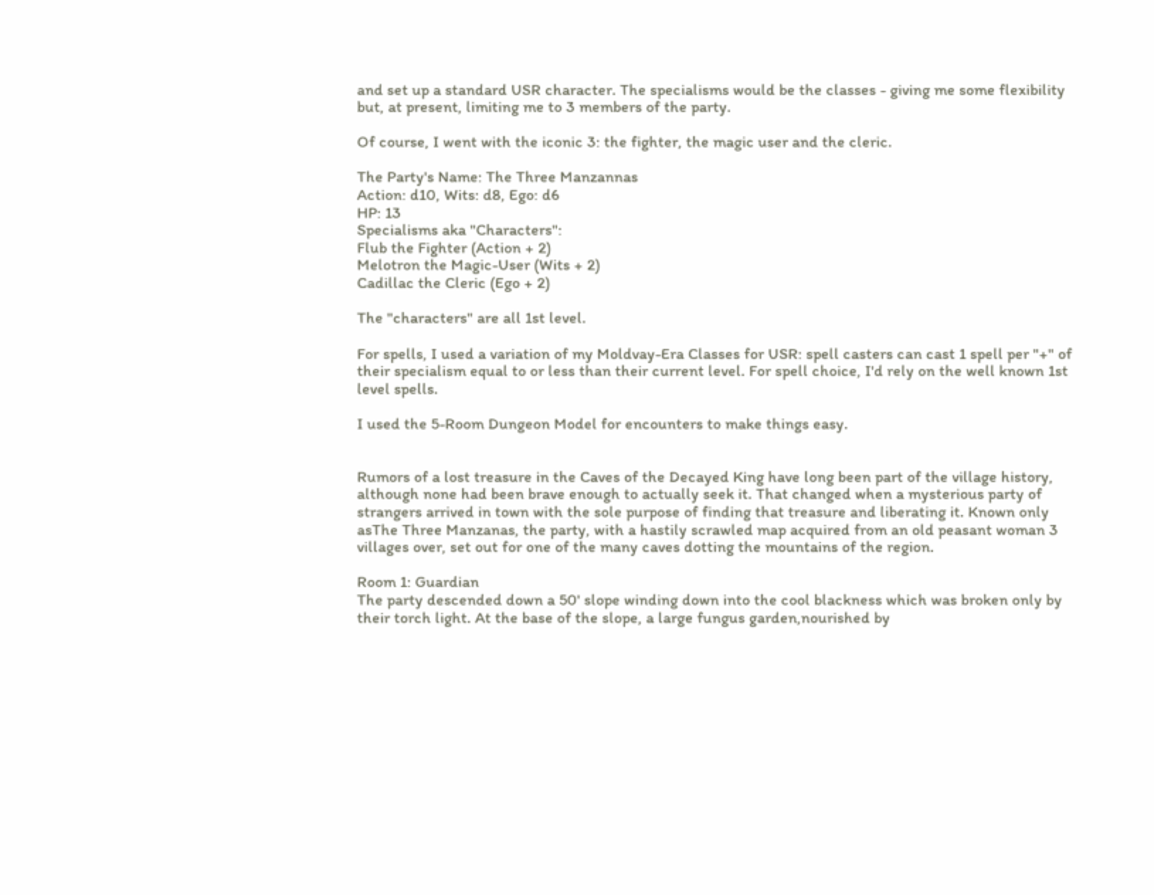and set up a standard USR character. The specialisms would be the classes - giving me some flexibility but, at present, limiting me to 3 members of the party.

Of course, I went with the iconic 3: the fighter, the magic user and the cleric.

The Party's Name: The Three Manzannas
Action: d10, Wits: d8, Ego: d6
HP: 13
Specialisms aka "Characters":
Flub the Fighter (Action + 2)
Melotron the Magic-User (Wits + 2)
Cadillac the Cleric (Ego + 2)

The "characters" are all 1st level.

For spells, I used a variation of my Moldvay-Era Classes for USR: spell casters can cast 1 spell per "+" of their specialism equal to or less than their current level. For spell choice, I'd rely on the well known 1st level spells.

I used the 5-Room Dungeon Model for encounters to make things easy.


Rumors of a lost treasure in the Caves of the Decayed King have long been part of the village history, although none had been brave enough to actually seek it. That changed when a mysterious party of strangers arrived in town with the sole purpose of finding that treasure and liberating it. Known only asThe Three Manzanas, the party, with a hastily scrawled map acquired from an old peasant woman 3 villages over, set out for one of the many caves dotting the mountains of the region.

Room 1: Guardian
The party descended down a 50' slope winding down into the cool blackness which was broken only by their torch light. At the base of the slope, a large fungus garden,nourished by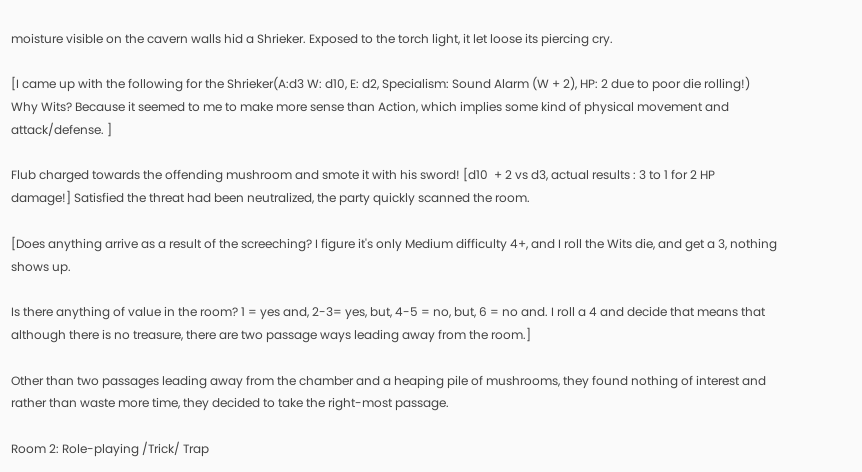moisture visible on the cavern walls hid a Shrieker. Exposed to the torch light, it let loose its piercing cry.

[I came up with the following for the Shrieker(A:d3 W: d10, E: d2, Specialism: Sound Alarm (W + 2), HP: 2 due to poor die rolling!) Why Wits? Because it seemed to me to make more sense than Action, which implies some kind of physical movement and attack/defense. ]

Flub charged towards the offending mushroom and smote it with his sword! [d10  + 2 vs d3, actual results : 3 to 1 for 2 HP damage!] Satisfied the threat had been neutralized, the party quickly scanned the room.

[Does anything arrive as a result of the screeching? I figure it's only Medium difficulty 4+, and I roll the Wits die, and get a 3, nothing shows up.

Is there anything of value in the room? 1 = yes and, 2-3= yes, but, 4-5 = no, but, 6 = no and. I roll a 4 and decide that means that although there is no treasure, there are two passage ways leading away from the room.]

Other than two passages leading away from the chamber and a heaping pile of mushrooms, they found nothing of interest and rather than waste more time, they decided to take the right-most passage.

Room 2: Role-playing /Trick/ Trap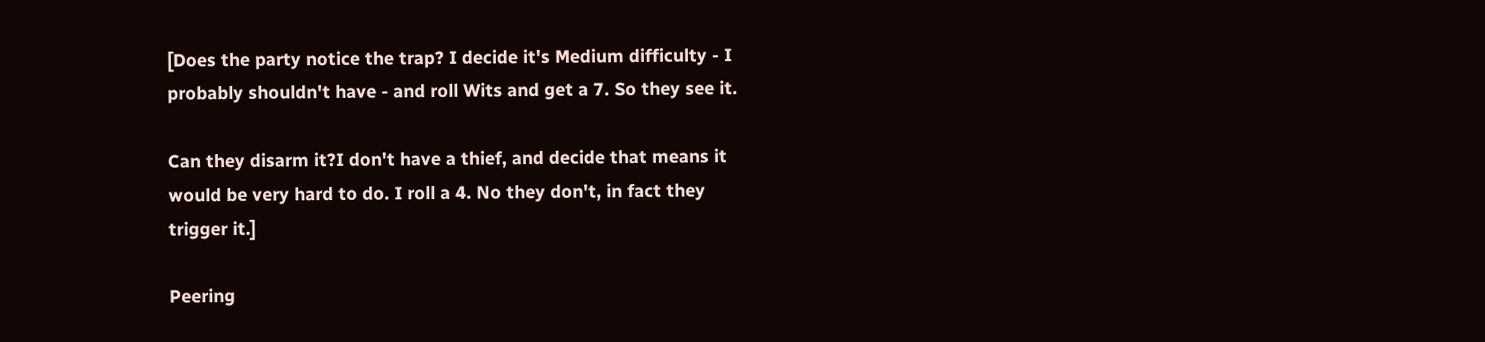[Does the party notice the trap? I decide it's Medium difficulty - I probably shouldn't have - and roll Wits and get a 7. So they see it.

Can they disarm it?I don't have a thief, and decide that means it would be very hard to do. I roll a 4. No they don't, in fact they trigger it.]

Peering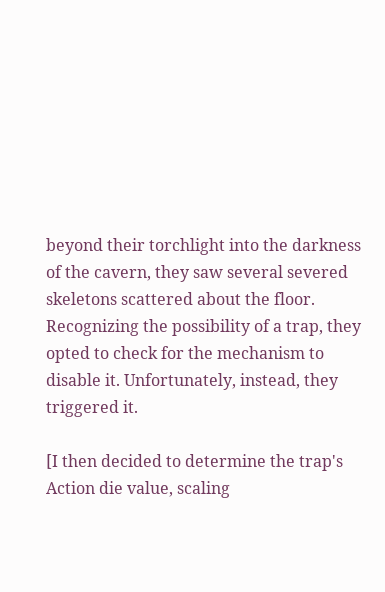beyond their torchlight into the darkness of the cavern, they saw several severed skeletons scattered about the floor. Recognizing the possibility of a trap, they opted to check for the mechanism to disable it. Unfortunately, instead, they triggered it.

[I then decided to determine the trap's Action die value, scaling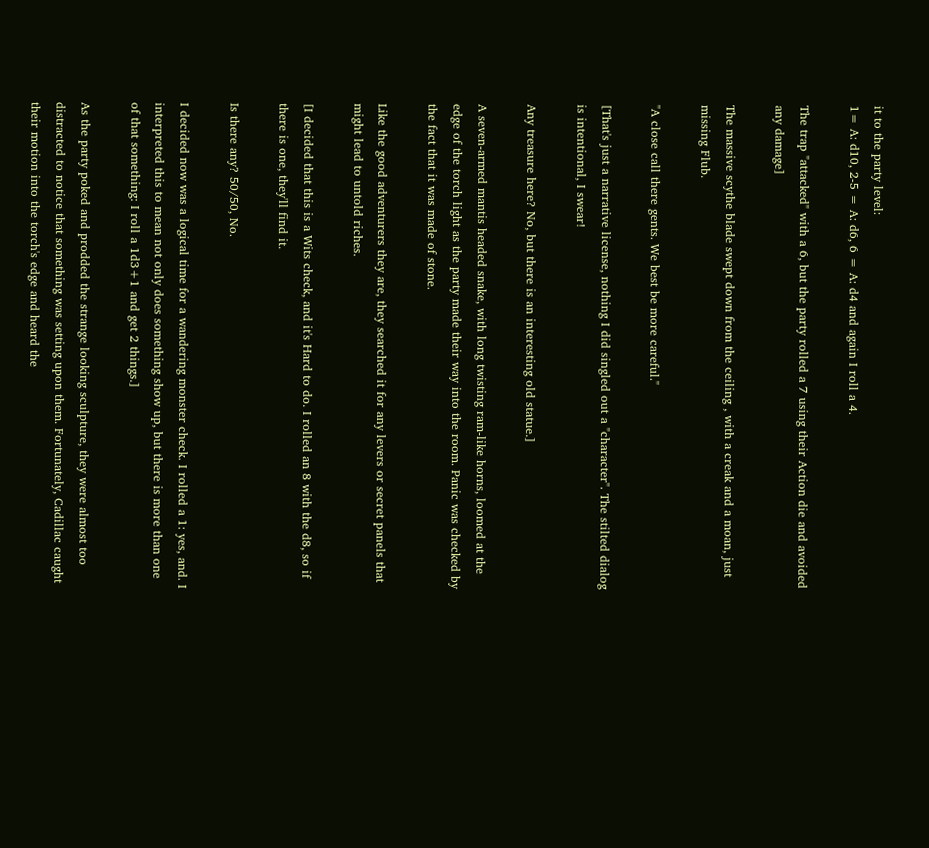it to the party level:
1= A: d10, 2-5 = A: d6, 6 = A: d4 and again I roll a 4.

The trap "attacked" with a 6, but the party rolled a 7 using their Action die and avoided any damage]

The massive scythe blade swept down from the ceiling , with a creak and a moan, just missing Flub.

"A close call there gents. We best be more careful."

[That's just a narrative license, nothing I did singled out a "character". The stilted dialog is intentional, I swear!

Any treasure here? No, but there is an interesting old statue.]

A seven-armed mantis headed snake, with long twisting ram-like horns, loomed at the edge of the torch light as the party made their way into the room. Panic was checked by the fact that it was made of stone.

Like the good adventurers they are, they searched it for any levers or secret panels that might lead to untold riches.

[I decided that this is a Wits check, and it's Hard to do. I rolled an 8 with the d8, so if there is one, they'll find it.

Is there any? 50/50, No.

I decided now was a logical time for a wandering monster check. I rolled a 1: yes, and. I interpreted this to mean not only does something show up, but there is more than one of that something: I roll a 1d3+1 and get 2 things.]

As the party poked and prodded the strange looking sculpture, they were almost too distracted to notice that something was setting upon them. Fortunately, Cadillac caught their motion into the torch's edge and heard the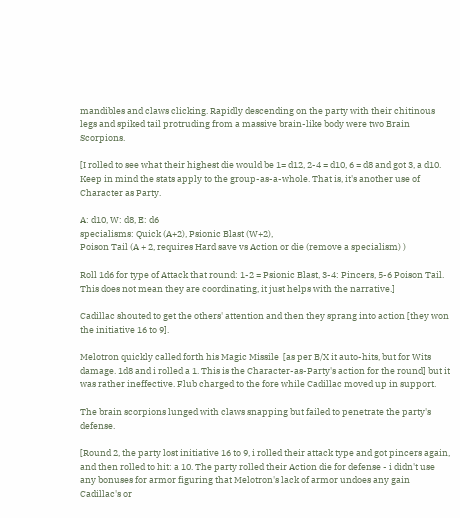mandibles and claws clicking. Rapidly descending on the party with their chitinous legs and spiked tail protruding from a massive brain-like body were two Brain Scorpions.

[I rolled to see what their highest die would be 1= d12, 2-4 = d10, 6 = d8 and got 3, a d10. Keep in mind the stats apply to the group-as-a-whole. That is, it's another use of Character as Party.

A: d10, W: d8, E: d6
specialisms: Quick (A+2), Psionic Blast (W+2),
Poison Tail (A + 2, requires Hard save vs Action or die (remove a specialism) )

Roll 1d6 for type of Attack that round: 1-2 = Psionic Blast, 3-4: Pincers, 5-6 Poison Tail. This does not mean they are coordinating, it just helps with the narrative.]

Cadillac shouted to get the others' attention and then they sprang into action [they won the initiative 16 to 9].

Melotron quickly called forth his Magic Missile  [as per B/X it auto-hits, but for Wits damage. 1d8 and i rolled a 1. This is the Character-as-Party's action for the round] but it was rather ineffective. Flub charged to the fore while Cadillac moved up in support.

The brain scorpions lunged with claws snapping but failed to penetrate the party's defense.

[Round 2, the party lost initiative 16 to 9, i rolled their attack type and got pincers again, and then rolled to hit: a 10. The party rolled their Action die for defense - i didn't use any bonuses for armor figuring that Melotron's lack of armor undoes any gain Cadillac's or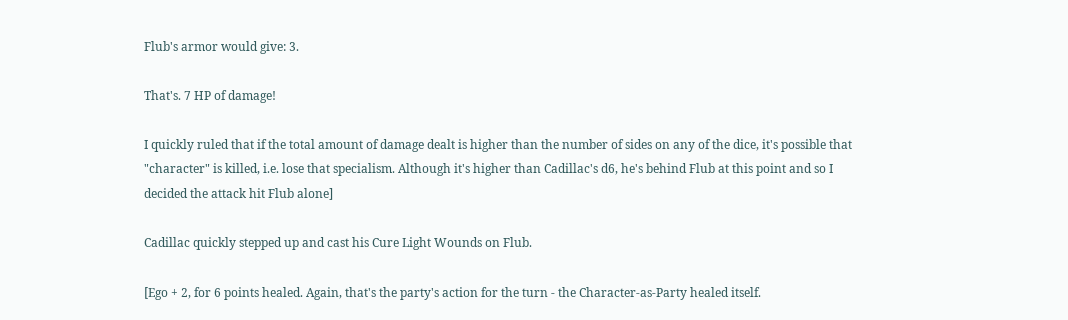Flub's armor would give: 3.

That's. 7 HP of damage!

I quickly ruled that if the total amount of damage dealt is higher than the number of sides on any of the dice, it's possible that "character" is killed, i.e. lose that specialism. Although it's higher than Cadillac's d6, he's behind Flub at this point and so I decided the attack hit Flub alone]

Cadillac quickly stepped up and cast his Cure Light Wounds on Flub.

[Ego + 2, for 6 points healed. Again, that's the party's action for the turn - the Character-as-Party healed itself.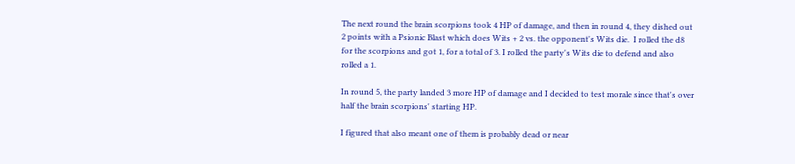The next round the brain scorpions took 4 HP of damage, and then in round 4, they dished out 2 points with a Psionic Blast which does Wits + 2 vs. the opponent's Wits die.  I rolled the d8 for the scorpions and got 1, for a total of 3. I rolled the party's Wits die to defend and also rolled a 1.

In round 5, the party landed 3 more HP of damage and I decided to test morale since that's over half the brain scorpions' starting HP.

I figured that also meant one of them is probably dead or near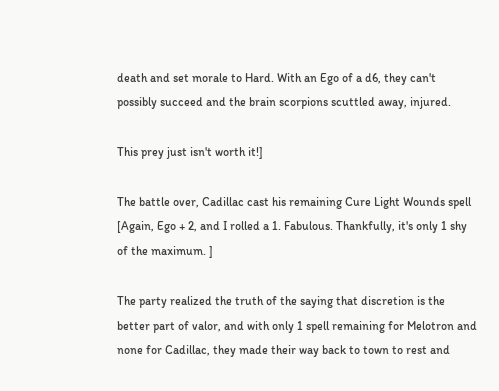death and set morale to Hard. With an Ego of a d6, they can't possibly succeed and the brain scorpions scuttled away, injured.

This prey just isn't worth it!]

The battle over, Cadillac cast his remaining Cure Light Wounds spell [Again, Ego + 2, and I rolled a 1. Fabulous. Thankfully, it's only 1 shy of the maximum. ]

The party realized the truth of the saying that discretion is the better part of valor, and with only 1 spell remaining for Melotron and none for Cadillac, they made their way back to town to rest and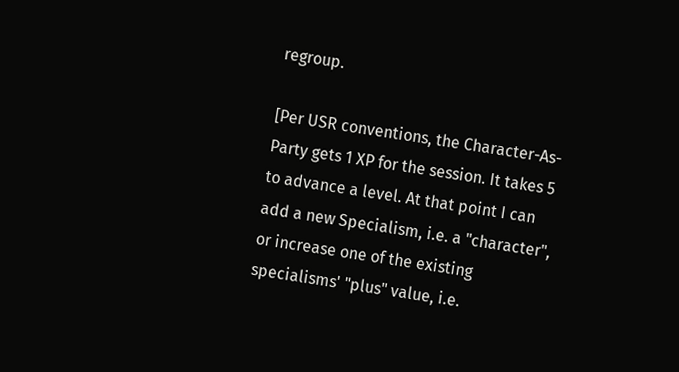regroup.

[Per USR conventions, the Character-As-Party gets 1 XP for the session. It takes 5 to advance a level. At that point I can add a new Specialism, i.e. a "character", or increase one of the existing specialisms' "plus" value, i.e.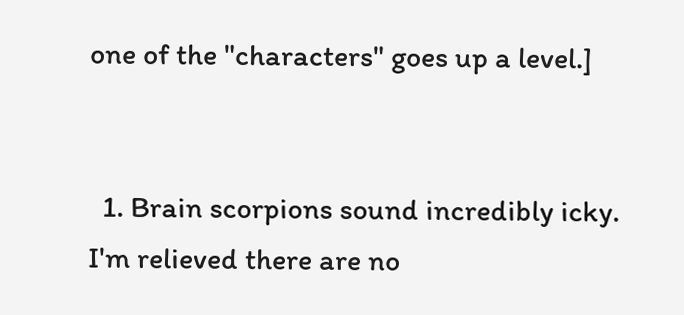one of the "characters" goes up a level.]


  1. Brain scorpions sound incredibly icky. I'm relieved there are no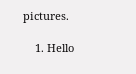pictures.

    1. Hello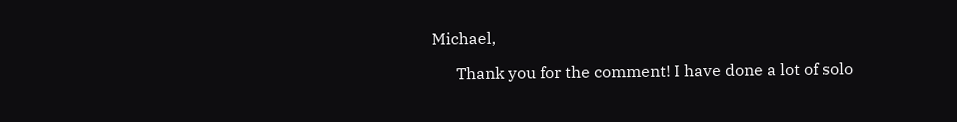Michael,

      Thank you for the comment! I have done a lot of solo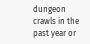dungeon crawls in the past year or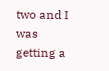two and I was getting a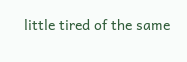little tired of the same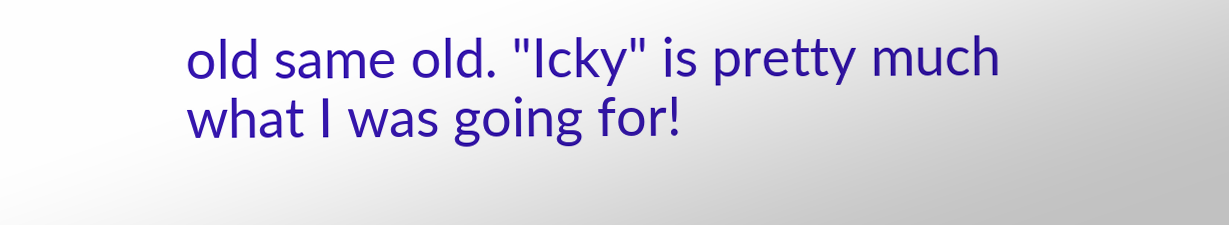old same old. "Icky" is pretty much what I was going for!